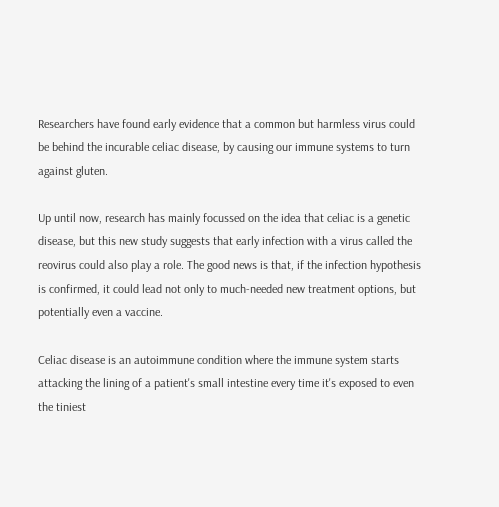Researchers have found early evidence that a common but harmless virus could be behind the incurable celiac disease, by causing our immune systems to turn against gluten.

Up until now, research has mainly focussed on the idea that celiac is a genetic disease, but this new study suggests that early infection with a virus called the reovirus could also play a role. The good news is that, if the infection hypothesis is confirmed, it could lead not only to much-needed new treatment options, but potentially even a vaccine.

Celiac disease is an autoimmune condition where the immune system starts attacking the lining of a patient's small intestine every time it's exposed to even the tiniest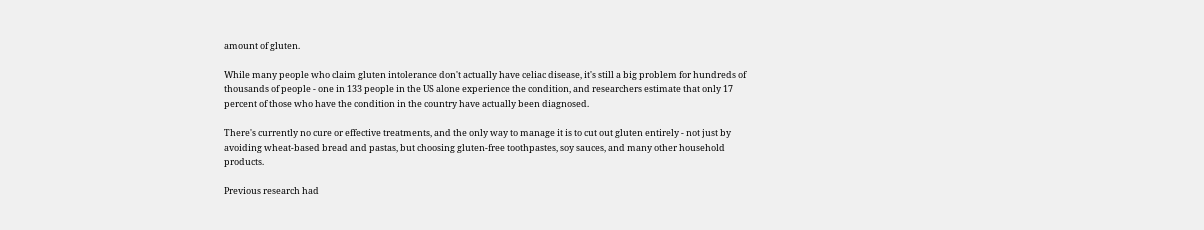amount of gluten.

While many people who claim gluten intolerance don't actually have celiac disease, it's still a big problem for hundreds of thousands of people - one in 133 people in the US alone experience the condition, and researchers estimate that only 17 percent of those who have the condition in the country have actually been diagnosed.

There's currently no cure or effective treatments, and the only way to manage it is to cut out gluten entirely - not just by avoiding wheat-based bread and pastas, but choosing gluten-free toothpastes, soy sauces, and many other household products.

Previous research had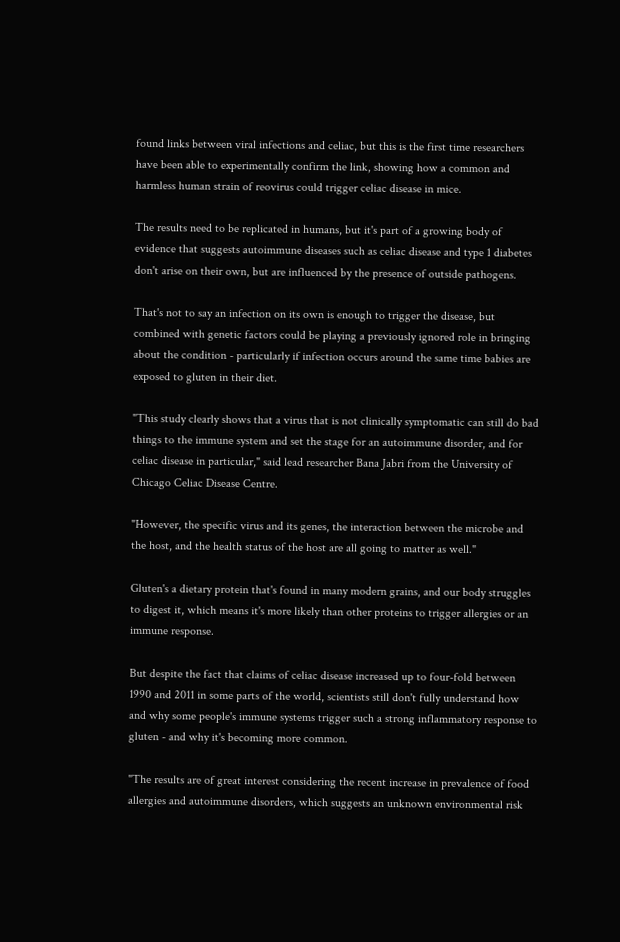found links between viral infections and celiac, but this is the first time researchers have been able to experimentally confirm the link, showing how a common and harmless human strain of reovirus could trigger celiac disease in mice.

The results need to be replicated in humans, but it's part of a growing body of evidence that suggests autoimmune diseases such as celiac disease and type 1 diabetes don't arise on their own, but are influenced by the presence of outside pathogens.

That's not to say an infection on its own is enough to trigger the disease, but combined with genetic factors could be playing a previously ignored role in bringing about the condition - particularly if infection occurs around the same time babies are exposed to gluten in their diet.

"This study clearly shows that a virus that is not clinically symptomatic can still do bad things to the immune system and set the stage for an autoimmune disorder, and for celiac disease in particular," said lead researcher Bana Jabri from the University of Chicago Celiac Disease Centre.

"However, the specific virus and its genes, the interaction between the microbe and the host, and the health status of the host are all going to matter as well."

Gluten's a dietary protein that's found in many modern grains, and our body struggles to digest it, which means it's more likely than other proteins to trigger allergies or an immune response.

But despite the fact that claims of celiac disease increased up to four-fold between 1990 and 2011 in some parts of the world, scientists still don't fully understand how and why some people's immune systems trigger such a strong inflammatory response to gluten - and why it's becoming more common.

"The results are of great interest considering the recent increase in prevalence of food allergies and autoimmune disorders, which suggests an unknown environmental risk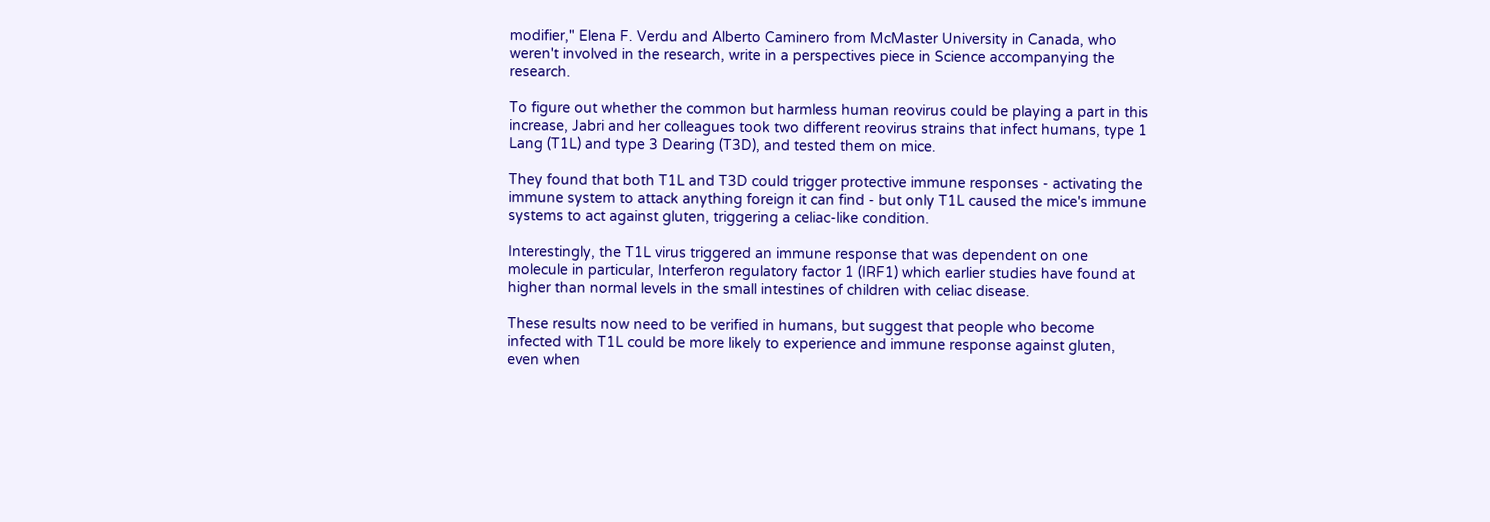modifier," Elena F. Verdu and Alberto Caminero from McMaster University in Canada, who weren't involved in the research, write in a perspectives piece in Science accompanying the research.

To figure out whether the common but harmless human reovirus could be playing a part in this increase, Jabri and her colleagues took two different reovirus strains that infect humans, type 1 Lang (T1L) and type 3 Dearing (T3D), and tested them on mice.

They found that both T1L and T3D could trigger protective immune responses - activating the immune system to attack anything foreign it can find - but only T1L caused the mice's immune systems to act against gluten, triggering a celiac-like condition.

Interestingly, the T1L virus triggered an immune response that was dependent on one molecule in particular, Interferon regulatory factor 1 (IRF1) which earlier studies have found at higher than normal levels in the small intestines of children with celiac disease.

These results now need to be verified in humans, but suggest that people who become infected with T1L could be more likely to experience and immune response against gluten, even when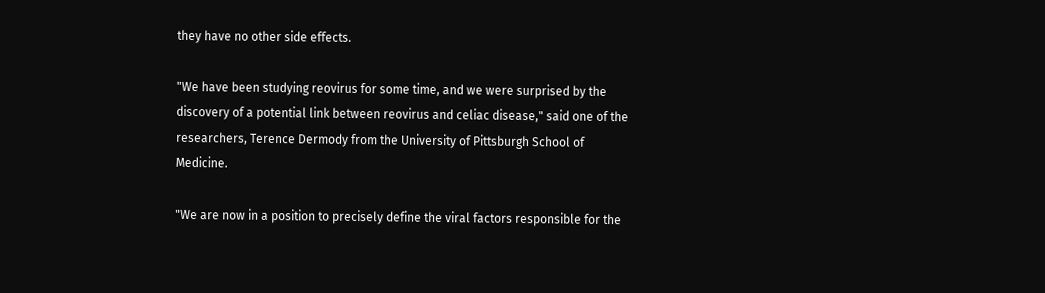they have no other side effects.

"We have been studying reovirus for some time, and we were surprised by the discovery of a potential link between reovirus and celiac disease," said one of the researchers, Terence Dermody from the University of Pittsburgh School of Medicine.

"We are now in a position to precisely define the viral factors responsible for the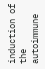induction of the autoimmune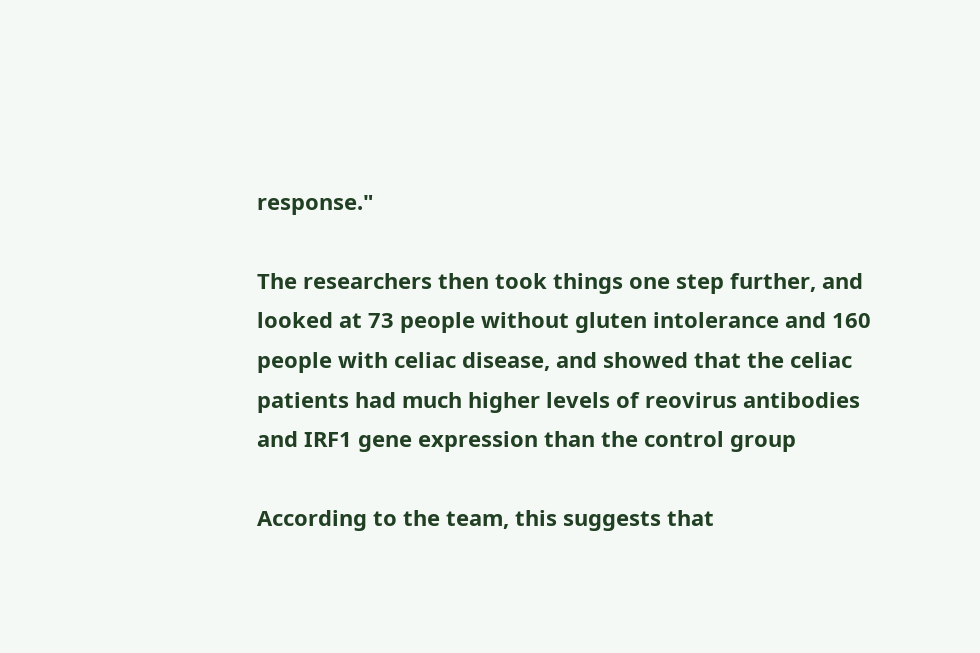response."

The researchers then took things one step further, and looked at 73 people without gluten intolerance and 160 people with celiac disease, and showed that the celiac patients had much higher levels of reovirus antibodies and IRF1 gene expression than the control group

According to the team, this suggests that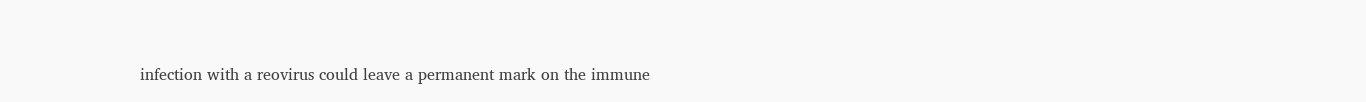infection with a reovirus could leave a permanent mark on the immune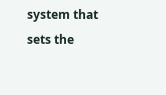system that sets the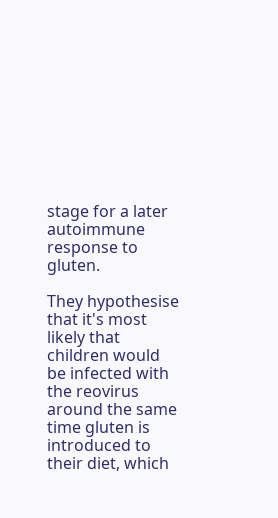stage for a later autoimmune response to gluten.

They hypothesise that it's most likely that children would be infected with the reovirus around the same time gluten is introduced to their diet, which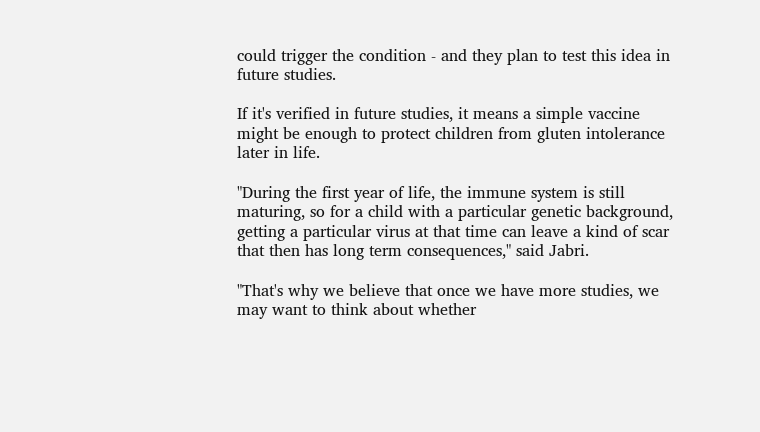could trigger the condition - and they plan to test this idea in future studies.

If it's verified in future studies, it means a simple vaccine might be enough to protect children from gluten intolerance later in life.

"During the first year of life, the immune system is still maturing, so for a child with a particular genetic background, getting a particular virus at that time can leave a kind of scar that then has long term consequences," said Jabri.

"That's why we believe that once we have more studies, we may want to think about whether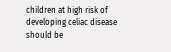children at high risk of developing celiac disease should be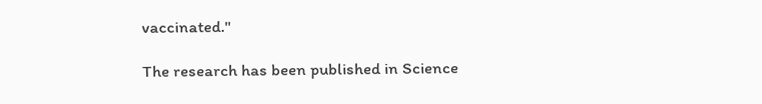vaccinated."

The research has been published in Science